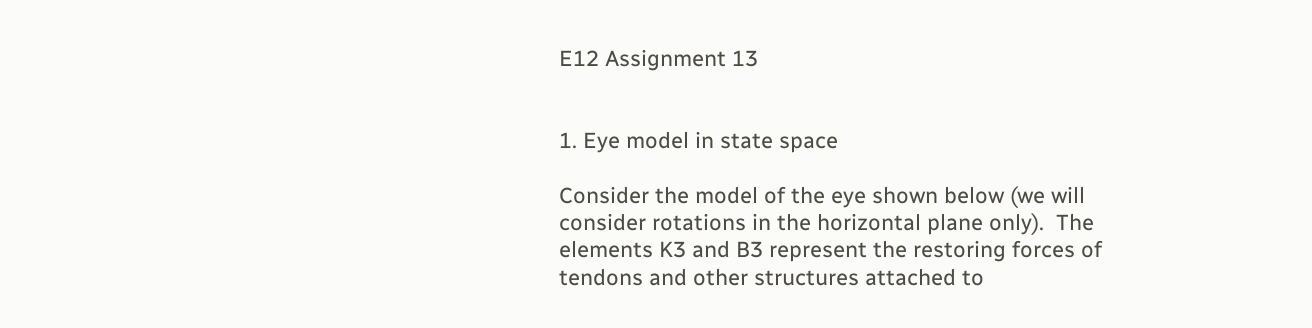E12 Assignment 13


1. Eye model in state space

Consider the model of the eye shown below (we will consider rotations in the horizontal plane only).  The elements K3 and B3 represent the restoring forces of tendons and other structures attached to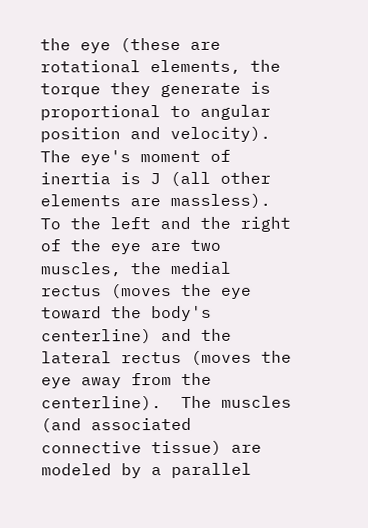the eye (these are rotational elements, the torque they generate is proportional to angular position and velocity). The eye's moment of inertia is J (all other elements are massless).  To the left and the right of the eye are two muscles, the medial rectus (moves the eye toward the body's centerline) and the lateral rectus (moves the eye away from the centerline).  The muscles (and associated connective tissue) are modeled by a parallel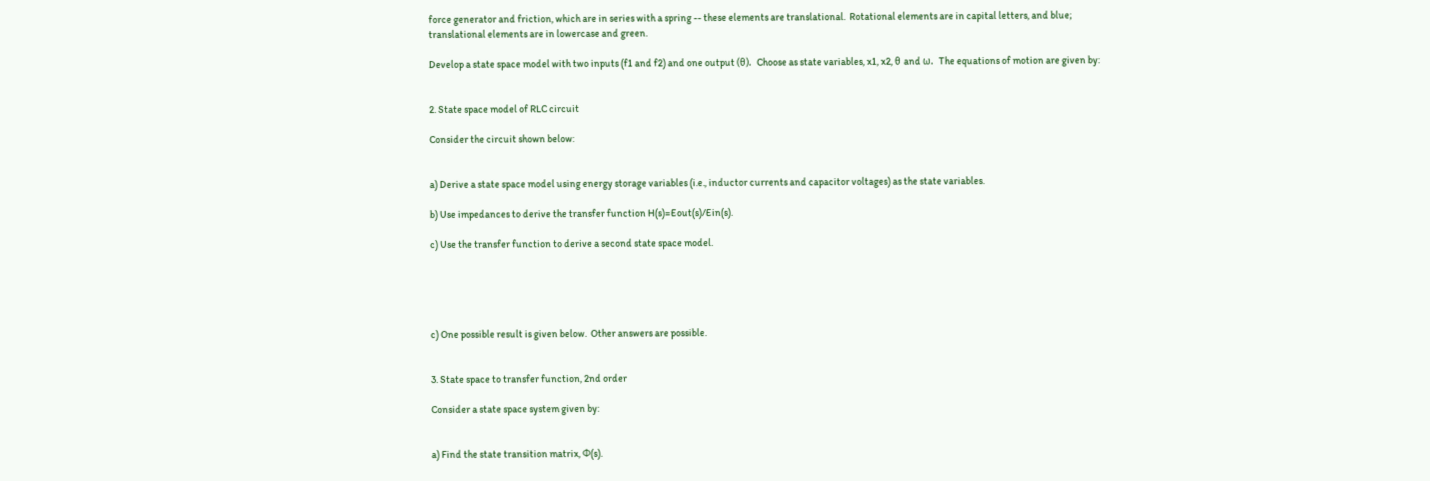force generator and friction, which are in series with a spring -- these elements are translational.  Rotational elements are in capital letters, and blue; translational elements are in lowercase and green.

Develop a state space model with two inputs (f1 and f2) and one output (θ).  Choose as state variables, x1, x2, θ and ω.  The equations of motion are given by:


2. State space model of RLC circuit

Consider the circuit shown below:


a) Derive a state space model using energy storage variables (i.e., inductor currents and capacitor voltages) as the state variables.

b) Use impedances to derive the transfer function H(s)=Eout(s)/Ein(s).

c) Use the transfer function to derive a second state space model.





c) One possible result is given below.  Other answers are possible.


3. State space to transfer function, 2nd order

Consider a state space system given by:


a) Find the state transition matrix, Φ(s).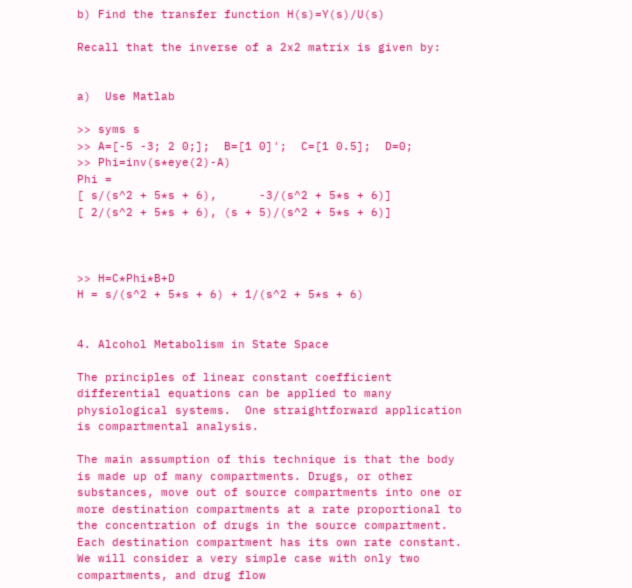b) Find the transfer function H(s)=Y(s)/U(s)

Recall that the inverse of a 2x2 matrix is given by:


a)  Use Matlab

>> syms s
>> A=[-5 -3; 2 0;];  B=[1 0]';  C=[1 0.5];  D=0;
>> Phi=inv(s*eye(2)-A)
Phi =
[ s/(s^2 + 5*s + 6),      -3/(s^2 + 5*s + 6)]
[ 2/(s^2 + 5*s + 6), (s + 5)/(s^2 + 5*s + 6)]



>> H=C*Phi*B+D
H = s/(s^2 + 5*s + 6) + 1/(s^2 + 5*s + 6)


4. Alcohol Metabolism in State Space

The principles of linear constant coefficient differential equations can be applied to many physiological systems.  One straightforward application is compartmental analysis.

The main assumption of this technique is that the body is made up of many compartments. Drugs, or other substances, move out of source compartments into one or more destination compartments at a rate proportional to the concentration of drugs in the source compartment.  Each destination compartment has its own rate constant. We will consider a very simple case with only two compartments, and drug flow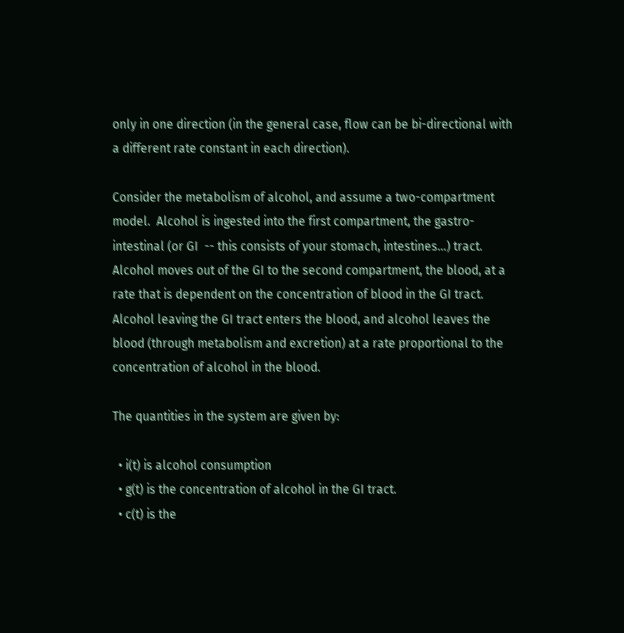only in one direction (in the general case, flow can be bi-directional with a different rate constant in each direction).

Consider the metabolism of alcohol, and assume a two-compartment model.  Alcohol is ingested into the first compartment, the gastro-intestinal (or GI  -- this consists of your stomach, intestines…) tract.  Alcohol moves out of the GI to the second compartment, the blood, at a rate that is dependent on the concentration of blood in the GI tract.  Alcohol leaving the GI tract enters the blood, and alcohol leaves the blood (through metabolism and excretion) at a rate proportional to the concentration of alcohol in the blood.

The quantities in the system are given by:

  • i(t) is alcohol consumption
  • g(t) is the concentration of alcohol in the GI tract.
  • c(t) is the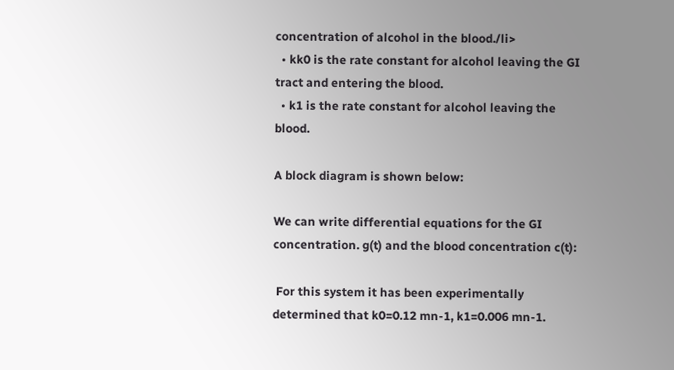concentration of alcohol in the blood./li>
  • kk0 is the rate constant for alcohol leaving the GI tract and entering the blood.
  • k1 is the rate constant for alcohol leaving the blood.

A block diagram is shown below:

We can write differential equations for the GI concentration. g(t) and the blood concentration c(t):

 For this system it has been experimentally determined that k0=0.12 mn-1, k1=0.006 mn-1.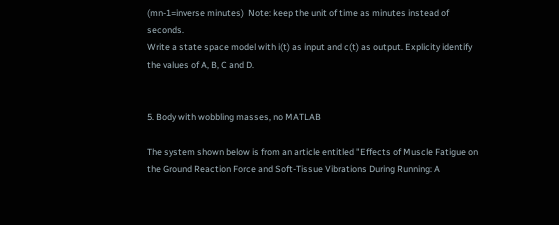(mn-1=inverse minutes)  Note: keep the unit of time as minutes instead of seconds.
Write a state space model with i(t) as input and c(t) as output. Explicity identify the values of A, B, C and D.


5. Body with wobbling masses, no MATLAB

The system shown below is from an article entitled "Effects of Muscle Fatigue on the Ground Reaction Force and Soft-Tissue Vibrations During Running: A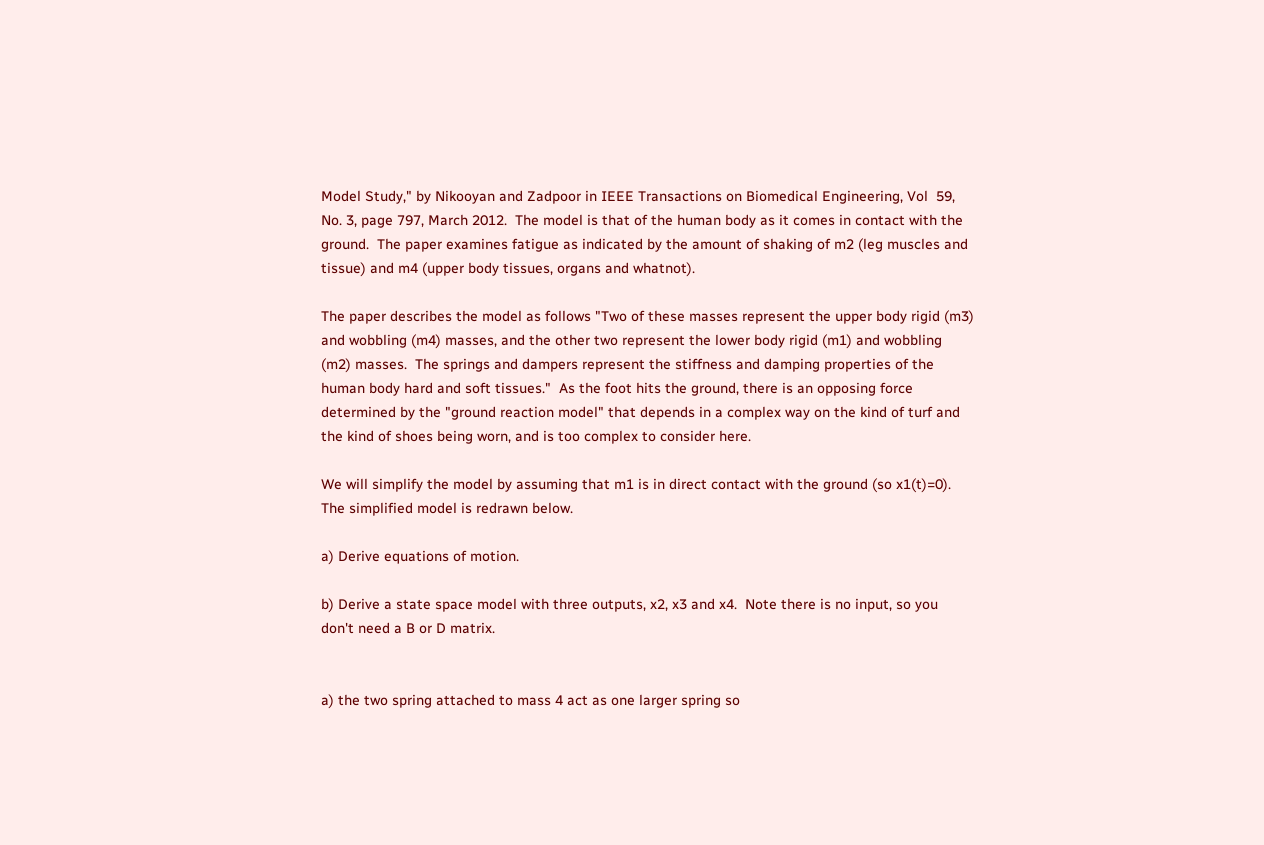Model Study," by Nikooyan and Zadpoor in IEEE Transactions on Biomedical Engineering, Vol  59, No. 3, page 797, March 2012.  The model is that of the human body as it comes in contact with the ground.  The paper examines fatigue as indicated by the amount of shaking of m2 (leg muscles and tissue) and m4 (upper body tissues, organs and whatnot).

The paper describes the model as follows "Two of these masses represent the upper body rigid (m3) and wobbling (m4) masses, and the other two represent the lower body rigid (m1) and wobbling (m2) masses.  The springs and dampers represent the stiffness and damping properties of the human body hard and soft tissues."  As the foot hits the ground, there is an opposing force determined by the "ground reaction model" that depends in a complex way on the kind of turf and the kind of shoes being worn, and is too complex to consider here.

We will simplify the model by assuming that m1 is in direct contact with the ground (so x1(t)=0).   The simplified model is redrawn below.

a) Derive equations of motion.

b) Derive a state space model with three outputs, x2, x3 and x4.  Note there is no input, so you don't need a B or D matrix.


a) the two spring attached to mass 4 act as one larger spring so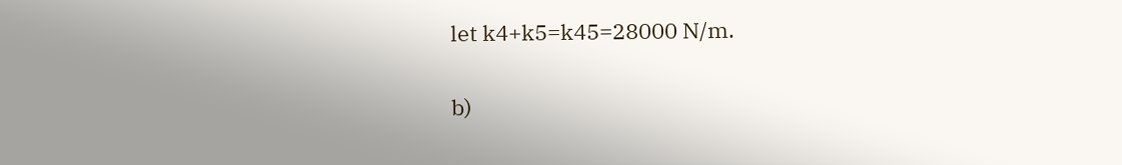let k4+k5=k45=28000 N/m.

b)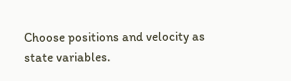Choose positions and velocity as state variables.